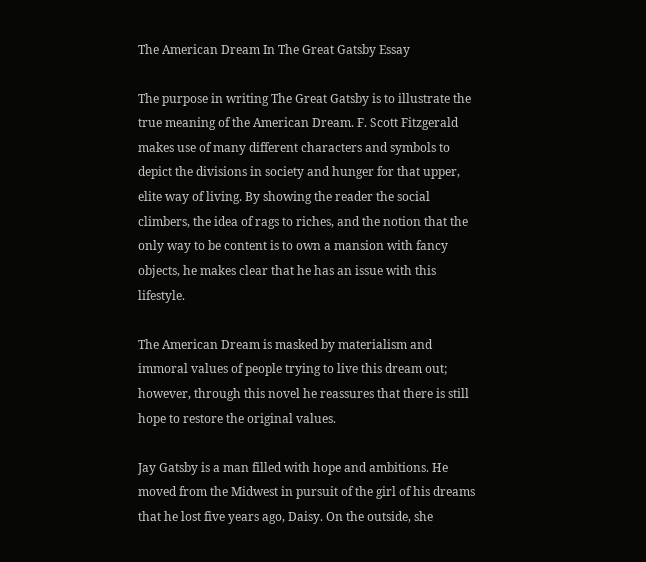The American Dream In The Great Gatsby Essay

The purpose in writing The Great Gatsby is to illustrate the true meaning of the American Dream. F. Scott Fitzgerald makes use of many different characters and symbols to depict the divisions in society and hunger for that upper, elite way of living. By showing the reader the social climbers, the idea of rags to riches, and the notion that the only way to be content is to own a mansion with fancy objects, he makes clear that he has an issue with this lifestyle.

The American Dream is masked by materialism and immoral values of people trying to live this dream out; however, through this novel he reassures that there is still hope to restore the original values.

Jay Gatsby is a man filled with hope and ambitions. He moved from the Midwest in pursuit of the girl of his dreams that he lost five years ago, Daisy. On the outside, she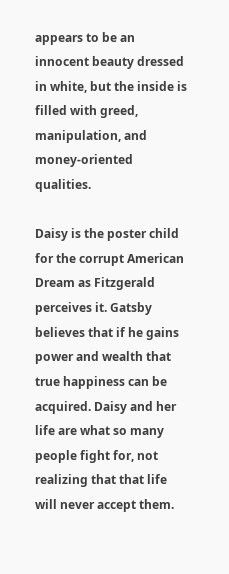appears to be an innocent beauty dressed in white, but the inside is filled with greed, manipulation, and money-oriented qualities.

Daisy is the poster child for the corrupt American Dream as Fitzgerald perceives it. Gatsby believes that if he gains power and wealth that true happiness can be acquired. Daisy and her life are what so many people fight for, not realizing that that life will never accept them.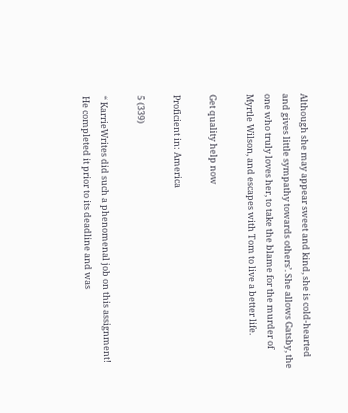Although she may appear sweet and kind, she is cold-hearted and gives little sympathy towards others’. She allows Gatsby, the one who truly loves her, to take the blame for the murder of Myrtle Wilson, and escapes with Tom to live a better life.

Get quality help now

Proficient in: America

5 (339)

“ KarrieWrites did such a phenomenal job on this assignment! He completed it prior to its deadline and was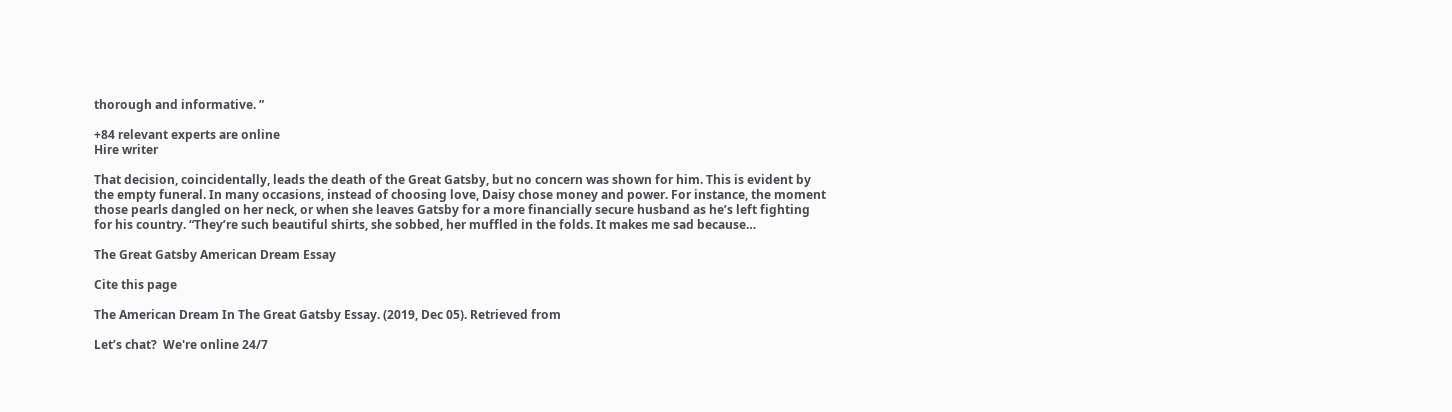thorough and informative. ”

+84 relevant experts are online
Hire writer

That decision, coincidentally, leads the death of the Great Gatsby, but no concern was shown for him. This is evident by the empty funeral. In many occasions, instead of choosing love, Daisy chose money and power. For instance, the moment those pearls dangled on her neck, or when she leaves Gatsby for a more financially secure husband as he’s left fighting for his country. “They’re such beautiful shirts, she sobbed, her muffled in the folds. It makes me sad because…

The Great Gatsby American Dream Essay

Cite this page

The American Dream In The Great Gatsby Essay. (2019, Dec 05). Retrieved from

Let’s chat?  We're online 24/7